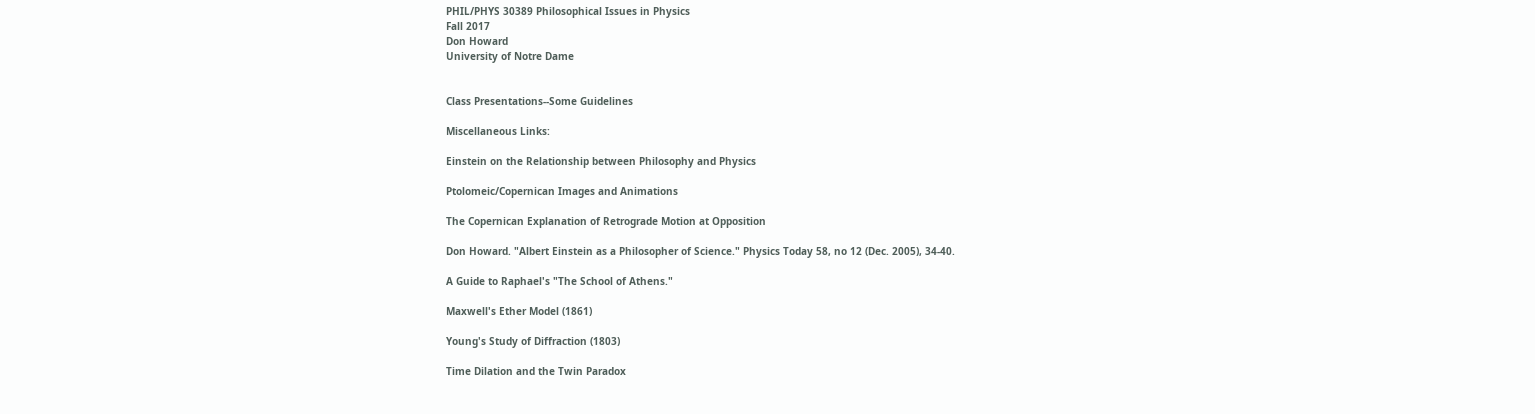PHIL/PHYS 30389 Philosophical Issues in Physics
Fall 2017
Don Howard
University of Notre Dame


Class Presentations--Some Guidelines

Miscellaneous Links:

Einstein on the Relationship between Philosophy and Physics

Ptolomeic/Copernican Images and Animations

The Copernican Explanation of Retrograde Motion at Opposition

Don Howard. "Albert Einstein as a Philosopher of Science." Physics Today 58, no 12 (Dec. 2005), 34-40.

A Guide to Raphael's "The School of Athens."

Maxwell's Ether Model (1861)

Young's Study of Diffraction (1803)

Time Dilation and the Twin Paradox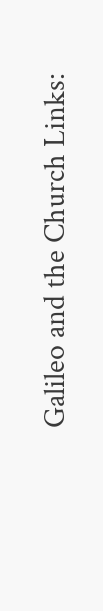Galileo and the Church Links: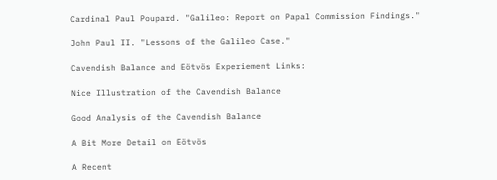Cardinal Paul Poupard. "Galileo: Report on Papal Commission Findings."

John Paul II. "Lessons of the Galileo Case."

Cavendish Balance and Eötvös Experiement Links:

Nice Illustration of the Cavendish Balance

Good Analysis of the Cavendish Balance

A Bit More Detail on Eötvös

A Recent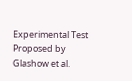Experimental Test Proposed by Glashow et al.